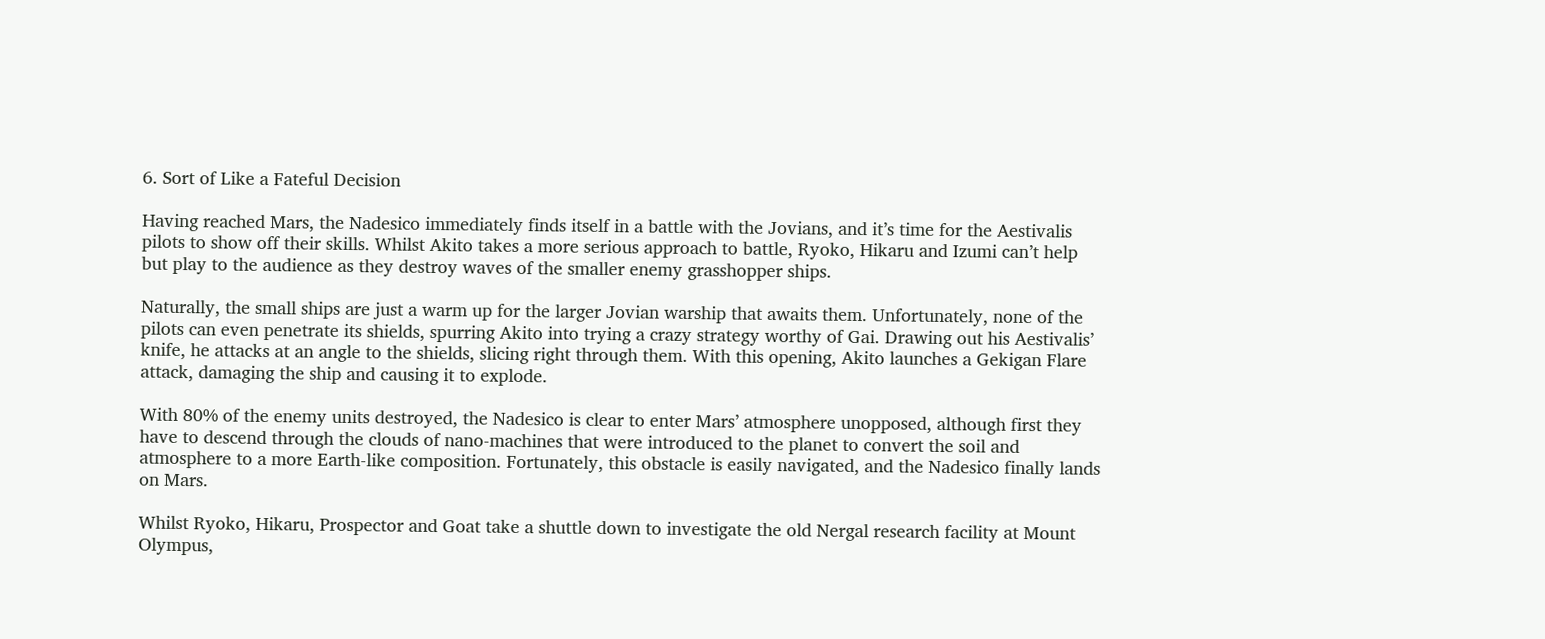6. Sort of Like a Fateful Decision

Having reached Mars, the Nadesico immediately finds itself in a battle with the Jovians, and it’s time for the Aestivalis pilots to show off their skills. Whilst Akito takes a more serious approach to battle, Ryoko, Hikaru and Izumi can’t help but play to the audience as they destroy waves of the smaller enemy grasshopper ships.

Naturally, the small ships are just a warm up for the larger Jovian warship that awaits them. Unfortunately, none of the pilots can even penetrate its shields, spurring Akito into trying a crazy strategy worthy of Gai. Drawing out his Aestivalis’ knife, he attacks at an angle to the shields, slicing right through them. With this opening, Akito launches a Gekigan Flare attack, damaging the ship and causing it to explode.

With 80% of the enemy units destroyed, the Nadesico is clear to enter Mars’ atmosphere unopposed, although first they have to descend through the clouds of nano-machines that were introduced to the planet to convert the soil and atmosphere to a more Earth-like composition. Fortunately, this obstacle is easily navigated, and the Nadesico finally lands on Mars.

Whilst Ryoko, Hikaru, Prospector and Goat take a shuttle down to investigate the old Nergal research facility at Mount Olympus,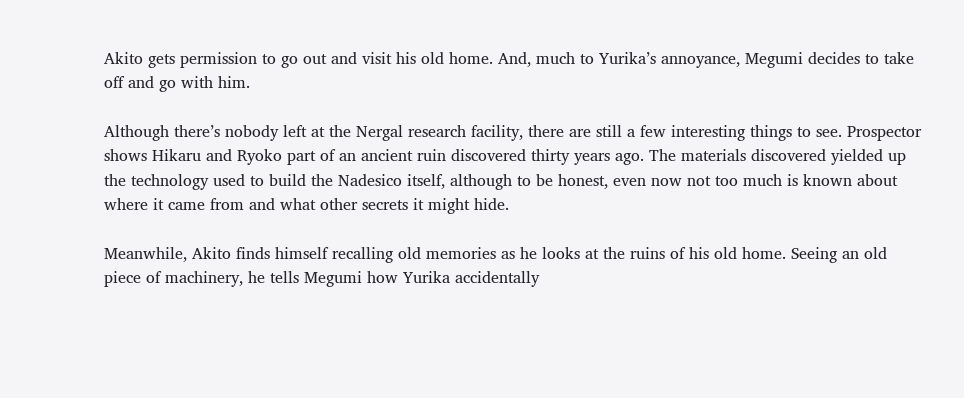Akito gets permission to go out and visit his old home. And, much to Yurika’s annoyance, Megumi decides to take off and go with him.

Although there’s nobody left at the Nergal research facility, there are still a few interesting things to see. Prospector shows Hikaru and Ryoko part of an ancient ruin discovered thirty years ago. The materials discovered yielded up the technology used to build the Nadesico itself, although to be honest, even now not too much is known about where it came from and what other secrets it might hide.

Meanwhile, Akito finds himself recalling old memories as he looks at the ruins of his old home. Seeing an old piece of machinery, he tells Megumi how Yurika accidentally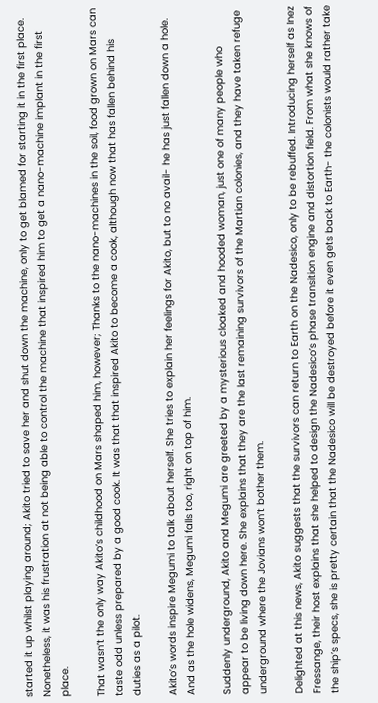started it up whilst playing around; Akito tried to save her and shut down the machine, only to get blamed for starting it in the first place. Nonetheless, it was his frustration at not being able to control the machine that inspired him to get a nano-machine implant in the first place.

That wasn’t the only way Akito’s childhood on Mars shaped him, however; Thanks to the nano-machines in the soil, food grown on Mars can taste odd unless prepared by a good cook. It was that that inspired Akito to become a cook, although now that has fallen behind his duties as a pilot.

Akito’s words inspire Megumi to talk about herself. She tries to explain her feelings for Akito, but to no avail- he has just fallen down a hole. And as the hole widens, Megumi falls too, right on top of him.

Suddenly underground, Akito and Megumi are greeted by a mysterious cloaked and hooded woman, just one of many people who appear to be living down here. She explains that they are the last remaining survivors of the Martian colonies, and they have taken refuge underground where the Jovians won’t bother them.

Delighted at this news, Akito suggests that the survivors can return to Earth on the Nadesico, only to be rebuffed. Introducing herself as Inez Fressange, their host explains that she helped to design the Nadesico’s phase transition engine and distortion field. From what she knows of the ship’s specs, she is pretty certain that the Nadesico will be destroyed before it even gets back to Earth- the colonists would rather take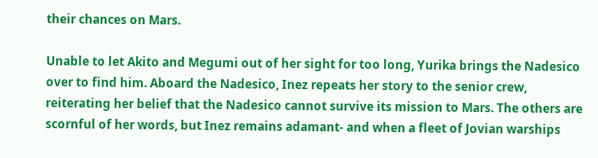their chances on Mars.

Unable to let Akito and Megumi out of her sight for too long, Yurika brings the Nadesico over to find him. Aboard the Nadesico, Inez repeats her story to the senior crew, reiterating her belief that the Nadesico cannot survive its mission to Mars. The others are scornful of her words, but Inez remains adamant- and when a fleet of Jovian warships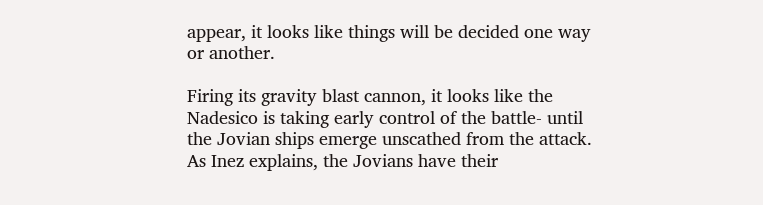appear, it looks like things will be decided one way or another.

Firing its gravity blast cannon, it looks like the Nadesico is taking early control of the battle- until the Jovian ships emerge unscathed from the attack. As Inez explains, the Jovians have their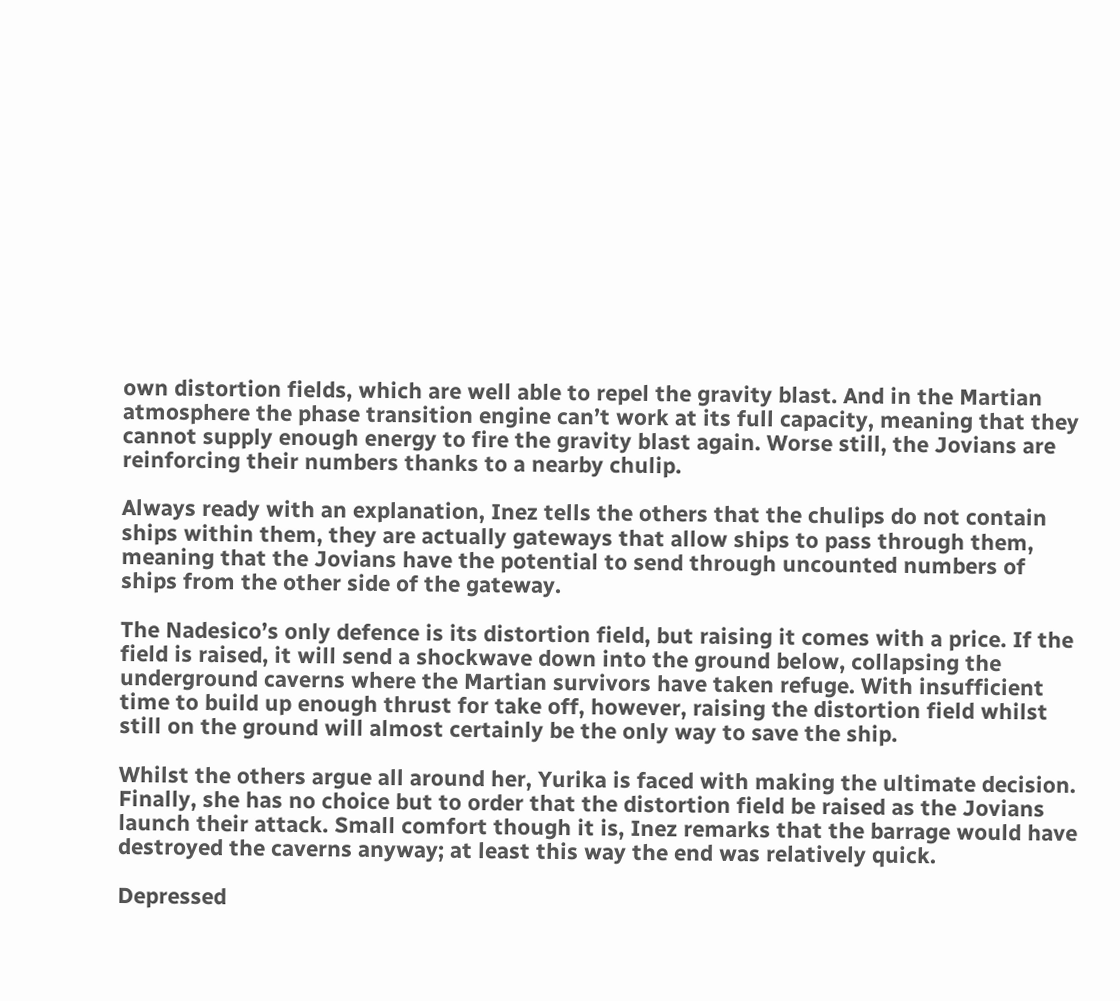own distortion fields, which are well able to repel the gravity blast. And in the Martian atmosphere the phase transition engine can’t work at its full capacity, meaning that they cannot supply enough energy to fire the gravity blast again. Worse still, the Jovians are reinforcing their numbers thanks to a nearby chulip.

Always ready with an explanation, Inez tells the others that the chulips do not contain ships within them, they are actually gateways that allow ships to pass through them, meaning that the Jovians have the potential to send through uncounted numbers of ships from the other side of the gateway.

The Nadesico’s only defence is its distortion field, but raising it comes with a price. If the field is raised, it will send a shockwave down into the ground below, collapsing the underground caverns where the Martian survivors have taken refuge. With insufficient time to build up enough thrust for take off, however, raising the distortion field whilst still on the ground will almost certainly be the only way to save the ship.

Whilst the others argue all around her, Yurika is faced with making the ultimate decision. Finally, she has no choice but to order that the distortion field be raised as the Jovians launch their attack. Small comfort though it is, Inez remarks that the barrage would have destroyed the caverns anyway; at least this way the end was relatively quick.

Depressed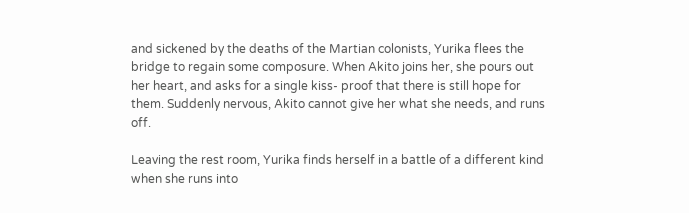and sickened by the deaths of the Martian colonists, Yurika flees the bridge to regain some composure. When Akito joins her, she pours out her heart, and asks for a single kiss- proof that there is still hope for them. Suddenly nervous, Akito cannot give her what she needs, and runs off.

Leaving the rest room, Yurika finds herself in a battle of a different kind when she runs into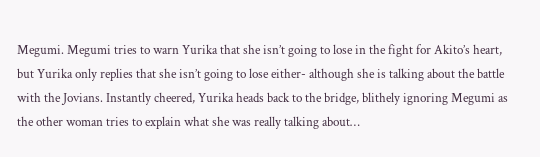Megumi. Megumi tries to warn Yurika that she isn’t going to lose in the fight for Akito’s heart, but Yurika only replies that she isn’t going to lose either- although she is talking about the battle with the Jovians. Instantly cheered, Yurika heads back to the bridge, blithely ignoring Megumi as the other woman tries to explain what she was really talking about…